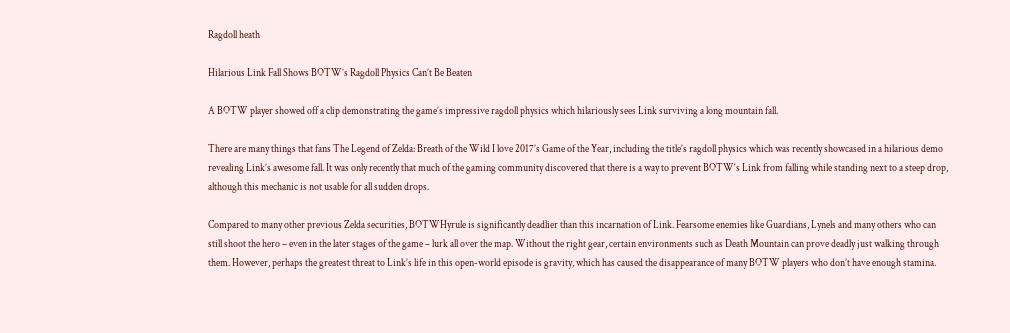Ragdoll heath

Hilarious Link Fall Shows BOTW’s Ragdoll Physics Can’t Be Beaten

A BOTW player showed off a clip demonstrating the game’s impressive ragdoll physics which hilariously sees Link surviving a long mountain fall.

There are many things that fans The Legend of Zelda: Breath of the Wild I love 2017’s Game of the Year, including the title’s ragdoll physics which was recently showcased in a hilarious demo revealing Link’s awesome fall. It was only recently that much of the gaming community discovered that there is a way to prevent BOTW‘s Link from falling while standing next to a steep drop, although this mechanic is not usable for all sudden drops.

Compared to many other previous Zelda securities, BOTWHyrule is significantly deadlier than this incarnation of Link. Fearsome enemies like Guardians, Lynels and many others who can still shoot the hero – even in the later stages of the game – lurk all over the map. Without the right gear, certain environments such as Death Mountain can prove deadly just walking through them. However, perhaps the greatest threat to Link’s life in this open-world episode is gravity, which has caused the disappearance of many BOTW players who don’t have enough stamina.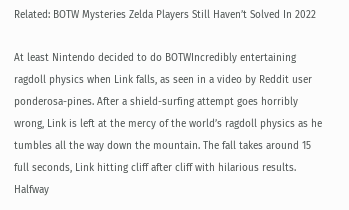Related: BOTW Mysteries Zelda Players Still Haven’t Solved In 2022

At least Nintendo decided to do BOTWIncredibly entertaining ragdoll physics when Link falls, as seen in a video by Reddit user ponderosa-pines. After a shield-surfing attempt goes horribly wrong, Link is left at the mercy of the world’s ragdoll physics as he tumbles all the way down the mountain. The fall takes around 15 full seconds, Link hitting cliff after cliff with hilarious results. Halfway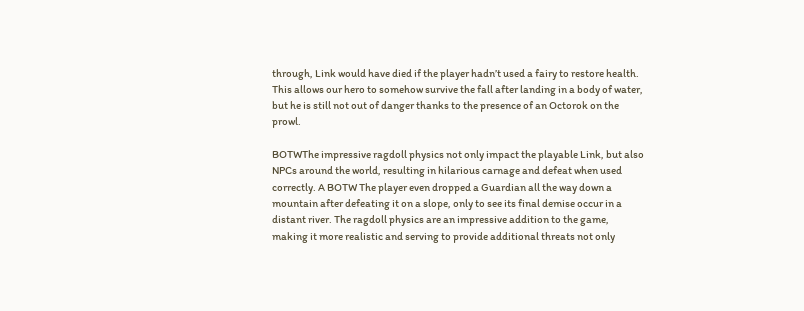through, Link would have died if the player hadn’t used a fairy to restore health. This allows our hero to somehow survive the fall after landing in a body of water, but he is still not out of danger thanks to the presence of an Octorok on the prowl.

BOTWThe impressive ragdoll physics not only impact the playable Link, but also NPCs around the world, resulting in hilarious carnage and defeat when used correctly. A BOTW The player even dropped a Guardian all the way down a mountain after defeating it on a slope, only to see its final demise occur in a distant river. The ragdoll physics are an impressive addition to the game, making it more realistic and serving to provide additional threats not only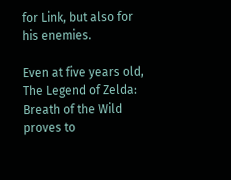for Link, but also for his enemies.

Even at five years old, The Legend of Zelda: Breath of the Wild proves to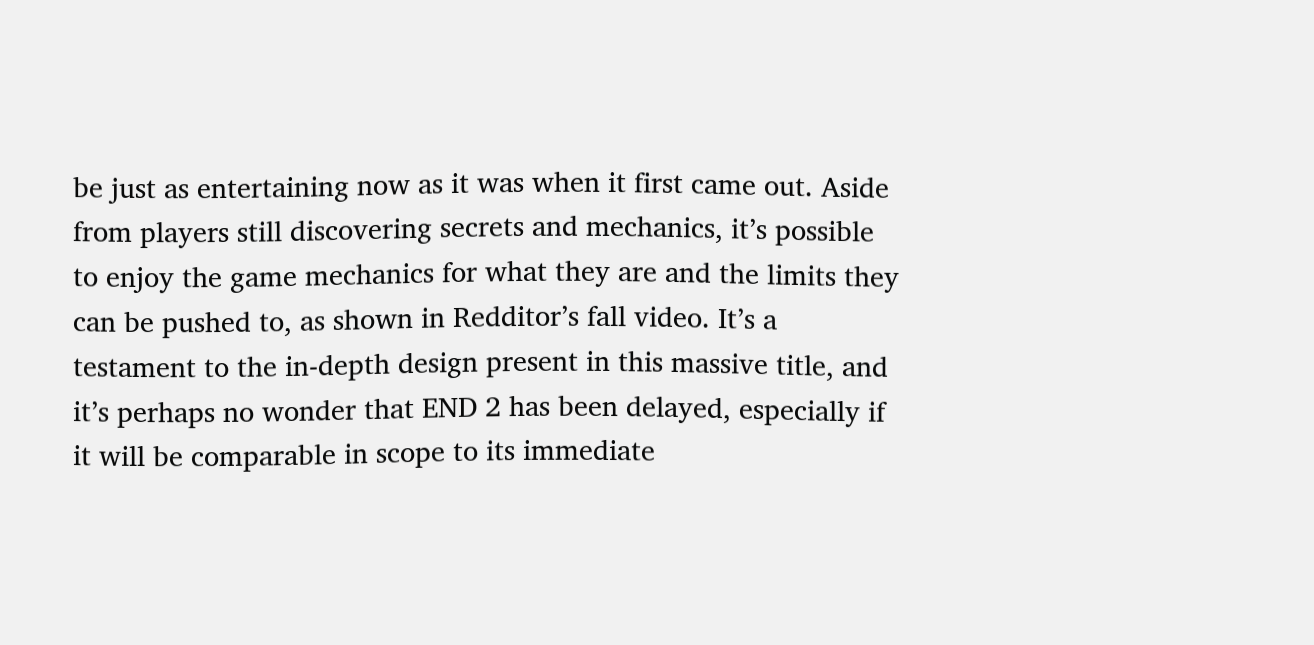be just as entertaining now as it was when it first came out. Aside from players still discovering secrets and mechanics, it’s possible to enjoy the game mechanics for what they are and the limits they can be pushed to, as shown in Redditor’s fall video. It’s a testament to the in-depth design present in this massive title, and it’s perhaps no wonder that END 2 has been delayed, especially if it will be comparable in scope to its immediate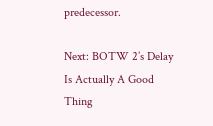predecessor.

Next: BOTW 2’s Delay Is Actually A Good Thing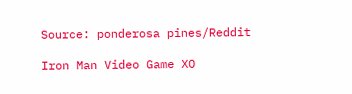Source: ponderosa pines/Reddit

Iron Man Video Game XO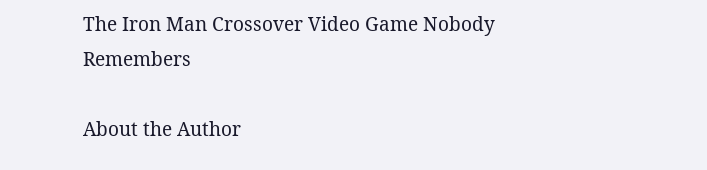The Iron Man Crossover Video Game Nobody Remembers

About the Author